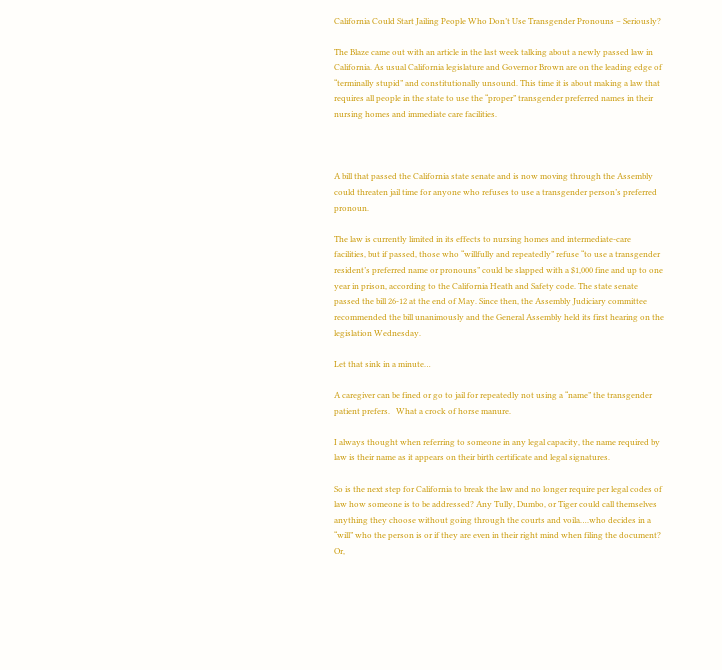California Could Start Jailing People Who Don’t Use Transgender Pronouns – Seriously?

The Blaze came out with an article in the last week talking about a newly passed law in California. As usual California legislature and Governor Brown are on the leading edge of “terminally stupid” and constitutionally unsound. This time it is about making a law that requires all people in the state to use the “proper” transgender preferred names in their nursing homes and immediate care facilities.



A bill that passed the California state senate and is now moving through the Assembly could threaten jail time for anyone who refuses to use a transgender person’s preferred pronoun.

The law is currently limited in its effects to nursing homes and intermediate-care facilities, but if passed, those who “willfully and repeatedly” refuse “to use a transgender resident’s preferred name or pronouns” could be slapped with a $1,000 fine and up to one year in prison, according to the California Heath and Safety code. The state senate passed the bill 26-12 at the end of May. Since then, the Assembly Judiciary committee recommended the bill unanimously and the General Assembly held its first hearing on the legislation Wednesday.

Let that sink in a minute…

A caregiver can be fined or go to jail for repeatedly not using a “name” the transgender patient prefers.   What a crock of horse manure.

I always thought when referring to someone in any legal capacity, the name required by law is their name as it appears on their birth certificate and legal signatures.

So is the next step for California to break the law and no longer require per legal codes of law how someone is to be addressed? Any Tully, Dumbo, or Tiger could call themselves anything they choose without going through the courts and voila….who decides in a “will” who the person is or if they are even in their right mind when filing the document? Or,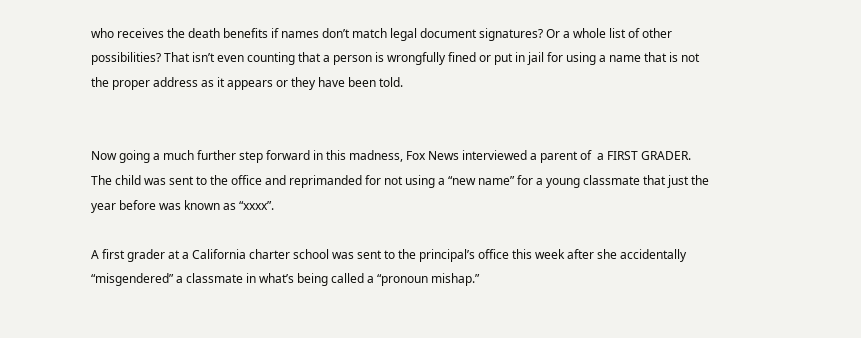who receives the death benefits if names don’t match legal document signatures? Or a whole list of other possibilities? That isn’t even counting that a person is wrongfully fined or put in jail for using a name that is not the proper address as it appears or they have been told.


Now going a much further step forward in this madness, Fox News interviewed a parent of  a FIRST GRADER. The child was sent to the office and reprimanded for not using a “new name” for a young classmate that just the year before was known as “xxxx”.

A first grader at a California charter school was sent to the principal’s office this week after she accidentally “misgendered” a classmate in what’s being called a “pronoun mishap.”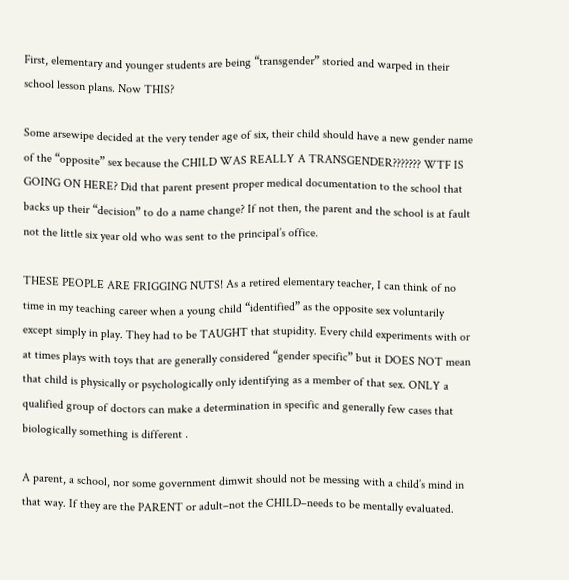First, elementary and younger students are being “transgender” storied and warped in their school lesson plans. Now THIS?

Some arsewipe decided at the very tender age of six, their child should have a new gender name of the “opposite” sex because the CHILD WAS REALLY A TRANSGENDER??????? WTF IS GOING ON HERE? Did that parent present proper medical documentation to the school that backs up their “decision” to do a name change? If not then, the parent and the school is at fault not the little six year old who was sent to the principal’s office.

THESE PEOPLE ARE FRIGGING NUTS! As a retired elementary teacher, I can think of no time in my teaching career when a young child “identified” as the opposite sex voluntarily except simply in play. They had to be TAUGHT that stupidity. Every child experiments with or at times plays with toys that are generally considered “gender specific” but it DOES NOT mean that child is physically or psychologically only identifying as a member of that sex. ONLY a qualified group of doctors can make a determination in specific and generally few cases that biologically something is different .

A parent, a school, nor some government dimwit should not be messing with a child’s mind in that way. If they are the PARENT or adult–not the CHILD–needs to be mentally evaluated.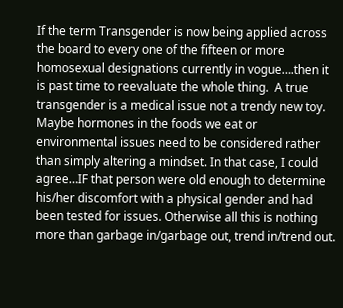If the term Transgender is now being applied across the board to every one of the fifteen or more homosexual designations currently in vogue….then it is past time to reevaluate the whole thing.  A true transgender is a medical issue not a trendy new toy. Maybe hormones in the foods we eat or environmental issues need to be considered rather than simply altering a mindset. In that case, I could agree…IF that person were old enough to determine his/her discomfort with a physical gender and had been tested for issues. Otherwise all this is nothing more than garbage in/garbage out, trend in/trend out.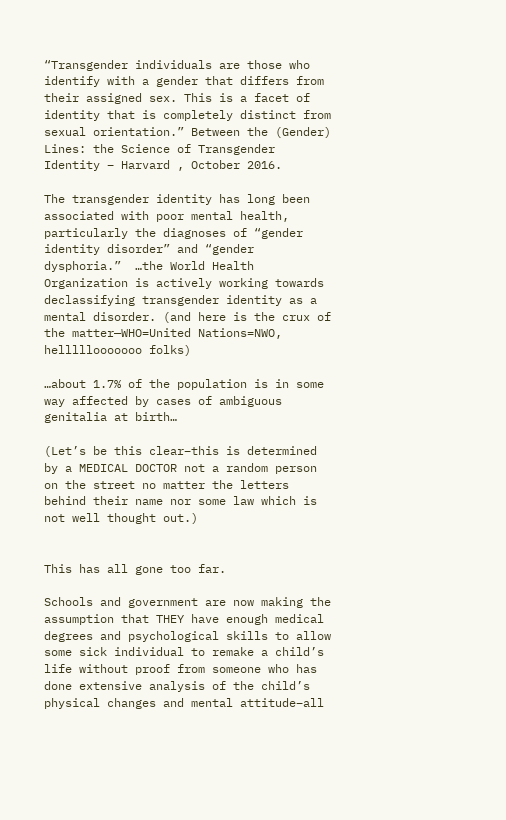“Transgender individuals are those who identify with a gender that differs from their assigned sex. This is a facet of identity that is completely distinct from sexual orientation.” Between the (Gender) Lines: the Science of Transgender Identity – Harvard , October 2016.

The transgender identity has long been associated with poor mental health, particularly the diagnoses of “gender identity disorder” and “gender dysphoria.”  …the World Health Organization is actively working towards declassifying transgender identity as a mental disorder. (and here is the crux of the matter—WHO=United Nations=NWO, helllllooooooo folks)

…about 1.7% of the population is in some way affected by cases of ambiguous genitalia at birth…

(Let’s be this clear–this is determined by a MEDICAL DOCTOR not a random person on the street no matter the letters behind their name nor some law which is not well thought out.)


This has all gone too far.

Schools and government are now making the assumption that THEY have enough medical degrees and psychological skills to allow some sick individual to remake a child’s life without proof from someone who has done extensive analysis of the child’s physical changes and mental attitude–all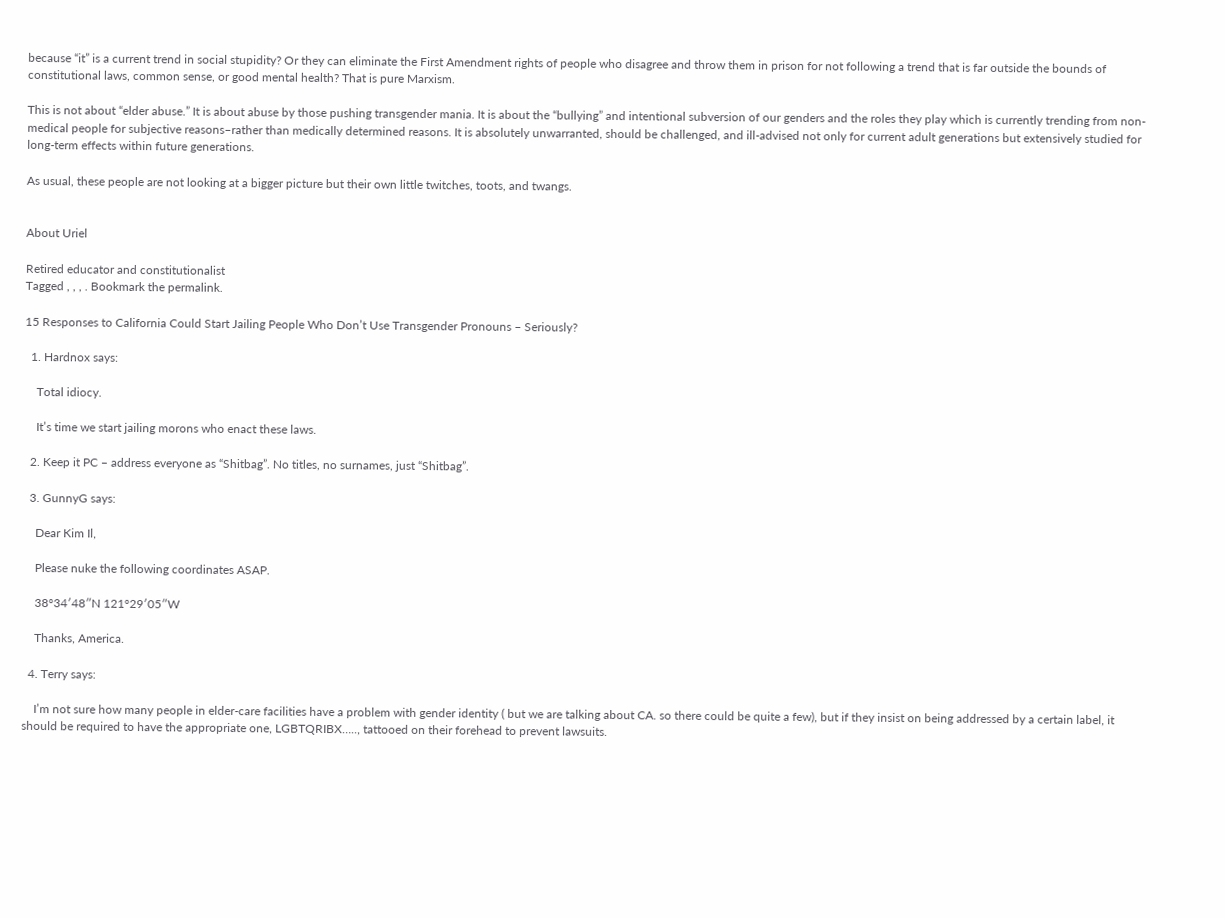because “it” is a current trend in social stupidity? Or they can eliminate the First Amendment rights of people who disagree and throw them in prison for not following a trend that is far outside the bounds of constitutional laws, common sense, or good mental health? That is pure Marxism.

This is not about “elder abuse.” It is about abuse by those pushing transgender mania. It is about the “bullying” and intentional subversion of our genders and the roles they play which is currently trending from non-medical people for subjective reasons–rather than medically determined reasons. It is absolutely unwarranted, should be challenged, and ill-advised not only for current adult generations but extensively studied for long-term effects within future generations.

As usual, these people are not looking at a bigger picture but their own little twitches, toots, and twangs.


About Uriel

Retired educator and constitutionalist
Tagged , , , . Bookmark the permalink.

15 Responses to California Could Start Jailing People Who Don’t Use Transgender Pronouns – Seriously?

  1. Hardnox says:

    Total idiocy.

    It’s time we start jailing morons who enact these laws.

  2. Keep it PC – address everyone as “Shitbag”. No titles, no surnames, just “Shitbag”.

  3. GunnyG says:

    Dear Kim Il,

    Please nuke the following coordinates ASAP.

    38°34′48″N 121°29′05″W

    Thanks, America.

  4. Terry says:

    I’m not sure how many people in elder-care facilities have a problem with gender identity ( but we are talking about CA. so there could be quite a few), but if they insist on being addressed by a certain label, it should be required to have the appropriate one, LGBTQRIBX….., tattooed on their forehead to prevent lawsuits.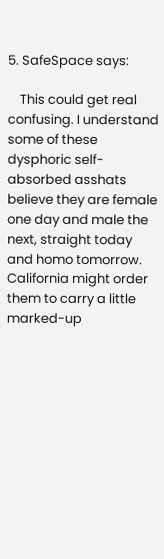5. SafeSpace says:

    This could get real confusing. I understand some of these dysphoric self-absorbed asshats believe they are female one day and male the next, straight today and homo tomorrow. California might order them to carry a little marked-up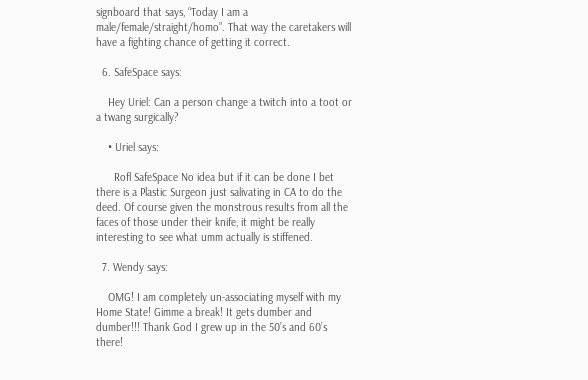signboard that says, “Today I am a male/female/straight/homo”. That way the caretakers will have a fighting chance of getting it correct.

  6. SafeSpace says:

    Hey Uriel: Can a person change a twitch into a toot or a twang surgically?

    • Uriel says:

      Rofl SafeSpace No idea but if it can be done I bet there is a Plastic Surgeon just salivating in CA to do the deed. Of course given the monstrous results from all the faces of those under their knife, it might be really interesting to see what umm actually is stiffened.

  7. Wendy says:

    OMG! I am completely un-associating myself with my Home State! Gimme a break! It gets dumber and dumber!!! Thank God I grew up in the 50’s and 60’s there!